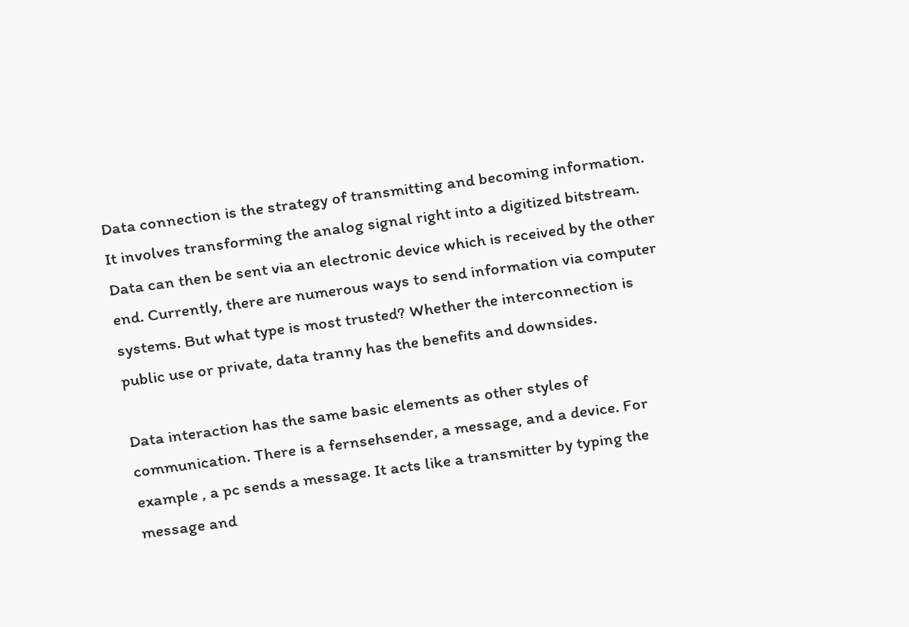Data connection is the strategy of transmitting and becoming information. It involves transforming the analog signal right into a digitized bitstream. Data can then be sent via an electronic device which is received by the other end. Currently, there are numerous ways to send information via computer systems. But what type is most trusted? Whether the interconnection is public use or private, data tranny has the benefits and downsides.

Data interaction has the same basic elements as other styles of communication. There is a fernsehsender, a message, and a device. For example , a pc sends a message. It acts like a transmitter by typing the message and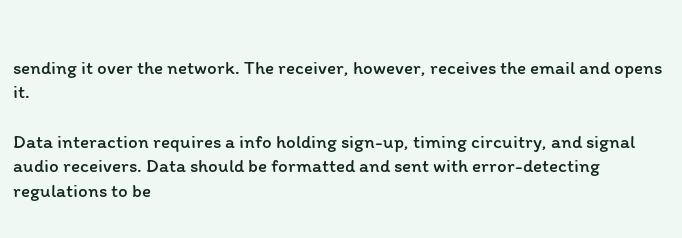sending it over the network. The receiver, however, receives the email and opens it.

Data interaction requires a info holding sign-up, timing circuitry, and signal audio receivers. Data should be formatted and sent with error-detecting regulations to be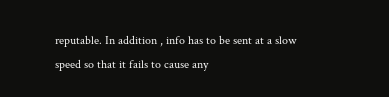reputable. In addition , info has to be sent at a slow speed so that it fails to cause any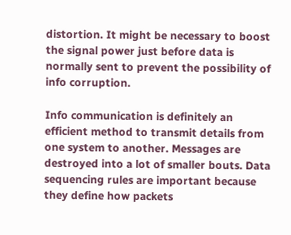distortion. It might be necessary to boost the signal power just before data is normally sent to prevent the possibility of info corruption.

Info communication is definitely an efficient method to transmit details from one system to another. Messages are destroyed into a lot of smaller bouts. Data sequencing rules are important because they define how packets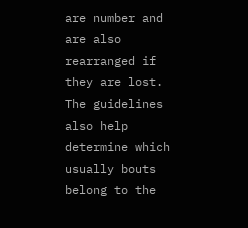are number and are also rearranged if they are lost. The guidelines also help determine which usually bouts belong to the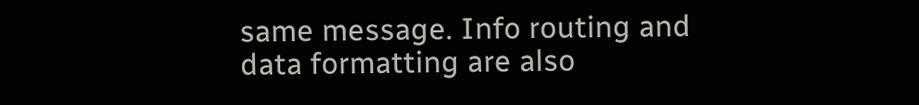same message. Info routing and data formatting are also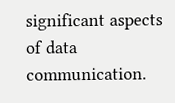significant aspects of data communication.